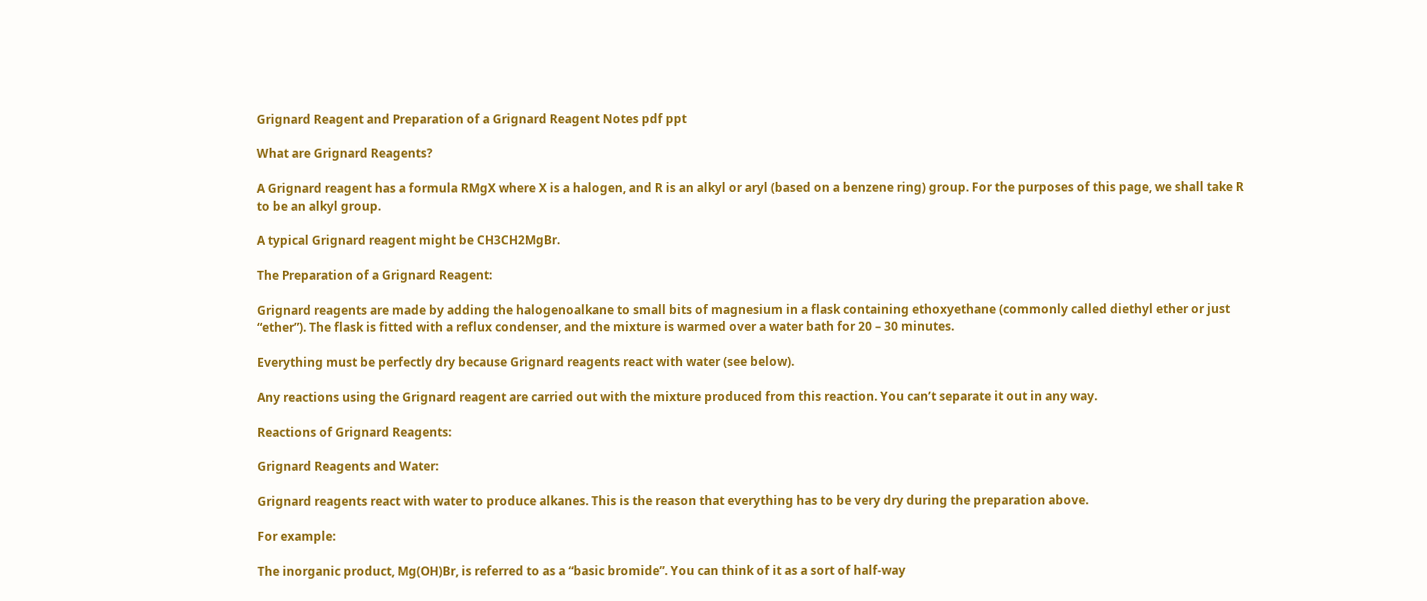Grignard Reagent and Preparation of a Grignard Reagent Notes pdf ppt

What are Grignard Reagents?

A Grignard reagent has a formula RMgX where X is a halogen, and R is an alkyl or aryl (based on a benzene ring) group. For the purposes of this page, we shall take R to be an alkyl group.

A typical Grignard reagent might be CH3CH2MgBr.

The Preparation of a Grignard Reagent:

Grignard reagents are made by adding the halogenoalkane to small bits of magnesium in a flask containing ethoxyethane (commonly called diethyl ether or just “ether”). The flask is fitted with a reflux condenser, and the mixture is warmed over a water bath for 20 – 30 minutes.

Everything must be perfectly dry because Grignard reagents react with water (see below).

Any reactions using the Grignard reagent are carried out with the mixture produced from this reaction. You can’t separate it out in any way.

Reactions of Grignard Reagents:

Grignard Reagents and Water:

Grignard reagents react with water to produce alkanes. This is the reason that everything has to be very dry during the preparation above.

For example:

The inorganic product, Mg(OH)Br, is referred to as a “basic bromide”. You can think of it as a sort of half-way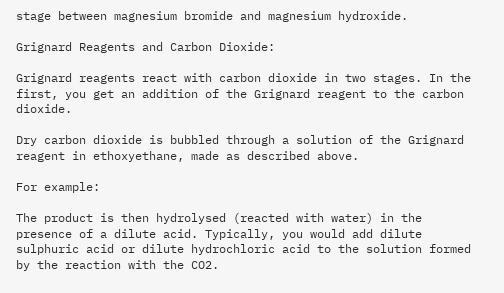stage between magnesium bromide and magnesium hydroxide.

Grignard Reagents and Carbon Dioxide:

Grignard reagents react with carbon dioxide in two stages. In the first, you get an addition of the Grignard reagent to the carbon dioxide.

Dry carbon dioxide is bubbled through a solution of the Grignard reagent in ethoxyethane, made as described above.

For example:

The product is then hydrolysed (reacted with water) in the presence of a dilute acid. Typically, you would add dilute sulphuric acid or dilute hydrochloric acid to the solution formed by the reaction with the CO2.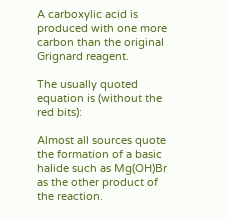A carboxylic acid is produced with one more carbon than the original Grignard reagent.

The usually quoted equation is (without the red bits):

Almost all sources quote the formation of a basic halide such as Mg(OH)Br as the other product of the reaction.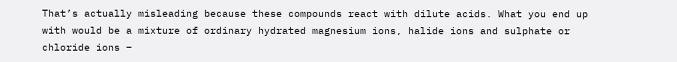That’s actually misleading because these compounds react with dilute acids. What you end up with would be a mixture of ordinary hydrated magnesium ions, halide ions and sulphate or chloride ions –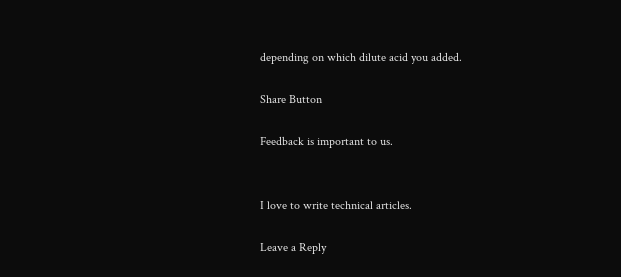depending on which dilute acid you added.

Share Button

Feedback is important to us.


I love to write technical articles.

Leave a Reply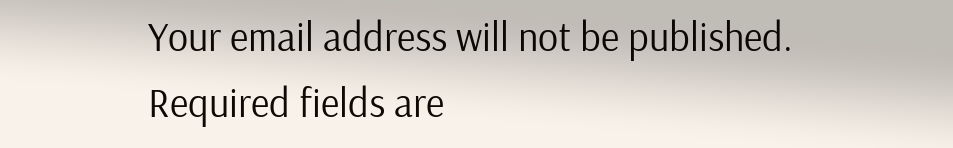Your email address will not be published. Required fields are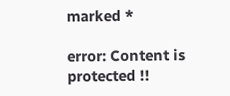marked *

error: Content is protected !!